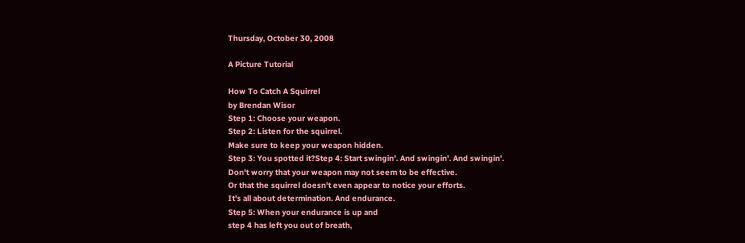Thursday, October 30, 2008

A Picture Tutorial

How To Catch A Squirrel
by Brendan Wisor
Step 1: Choose your weapon.
Step 2: Listen for the squirrel.
Make sure to keep your weapon hidden.
Step 3: You spotted it?Step 4: Start swingin'. And swingin'. And swingin'.
Don't worry that your weapon may not seem to be effective.
Or that the squirrel doesn't even appear to notice your efforts.
It's all about determination. And endurance.
Step 5: When your endurance is up and
step 4 has left you out of breath,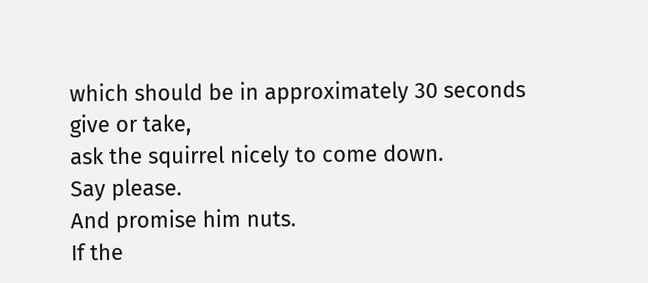which should be in approximately 30 seconds
give or take,
ask the squirrel nicely to come down.
Say please.
And promise him nuts.
If the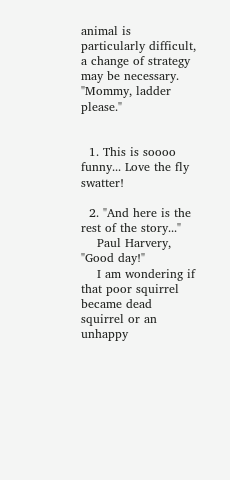animal is particularly difficult,
a change of strategy may be necessary.
"Mommy, ladder please."


  1. This is soooo funny... Love the fly swatter!

  2. "And here is the rest of the story..."
    Paul Harvery, "Good day!"
    I am wondering if that poor squirrel became dead squirrel or an unhappy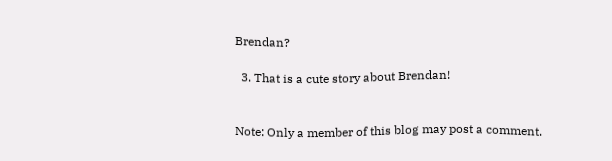Brendan?

  3. That is a cute story about Brendan!


Note: Only a member of this blog may post a comment.